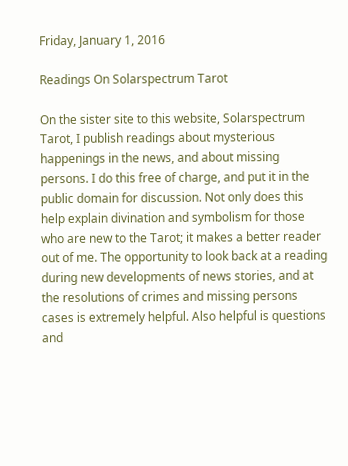Friday, January 1, 2016

Readings On Solarspectrum Tarot

On the sister site to this website, Solarspectrum Tarot, I publish readings about mysterious happenings in the news, and about missing persons. I do this free of charge, and put it in the public domain for discussion. Not only does this help explain divination and symbolism for those who are new to the Tarot; it makes a better reader out of me. The opportunity to look back at a reading during new developments of news stories, and at the resolutions of crimes and missing persons cases is extremely helpful. Also helpful is questions and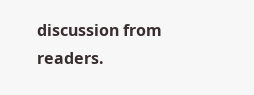discussion from readers.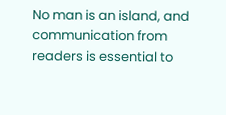No man is an island, and communication from readers is essential to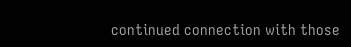continued connection with those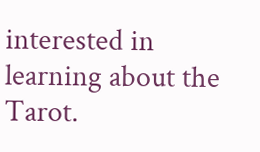interested in learning about the Tarot.